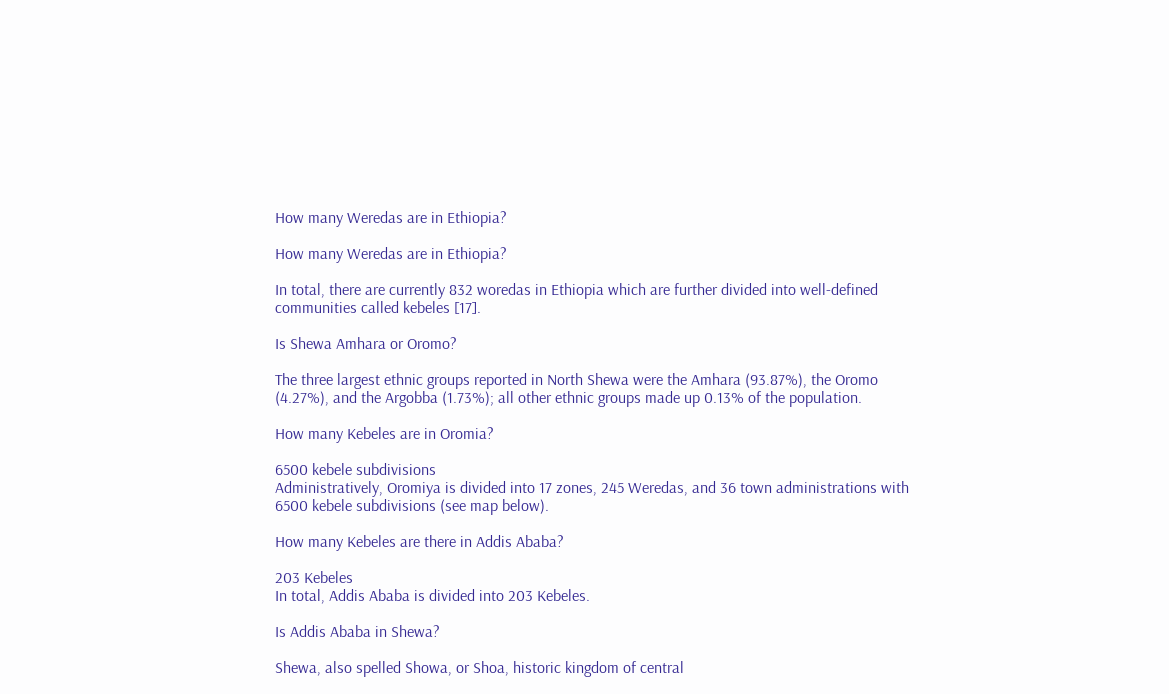How many Weredas are in Ethiopia?

How many Weredas are in Ethiopia?

In total, there are currently 832 woredas in Ethiopia which are further divided into well-defined communities called kebeles [17].

Is Shewa Amhara or Oromo?

The three largest ethnic groups reported in North Shewa were the Amhara (93.87%), the Oromo (4.27%), and the Argobba (1.73%); all other ethnic groups made up 0.13% of the population.

How many Kebeles are in Oromia?

6500 kebele subdivisions
Administratively, Oromiya is divided into 17 zones, 245 Weredas, and 36 town administrations with 6500 kebele subdivisions (see map below).

How many Kebeles are there in Addis Ababa?

203 Kebeles
In total, Addis Ababa is divided into 203 Kebeles.

Is Addis Ababa in Shewa?

Shewa, also spelled Showa, or Shoa, historic kingdom of central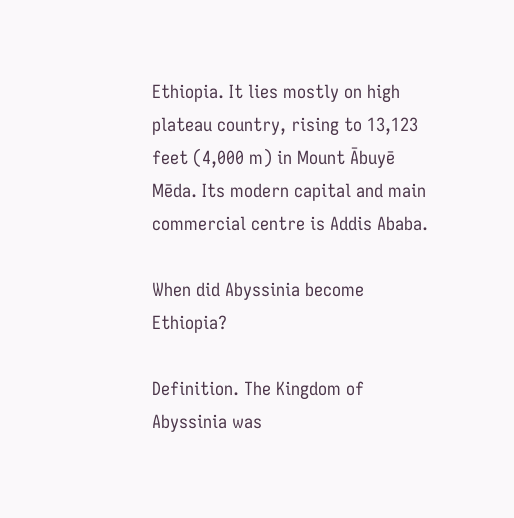Ethiopia. It lies mostly on high plateau country, rising to 13,123 feet (4,000 m) in Mount Ābuyē Mēda. Its modern capital and main commercial centre is Addis Ababa.

When did Abyssinia become Ethiopia?

Definition. The Kingdom of Abyssinia was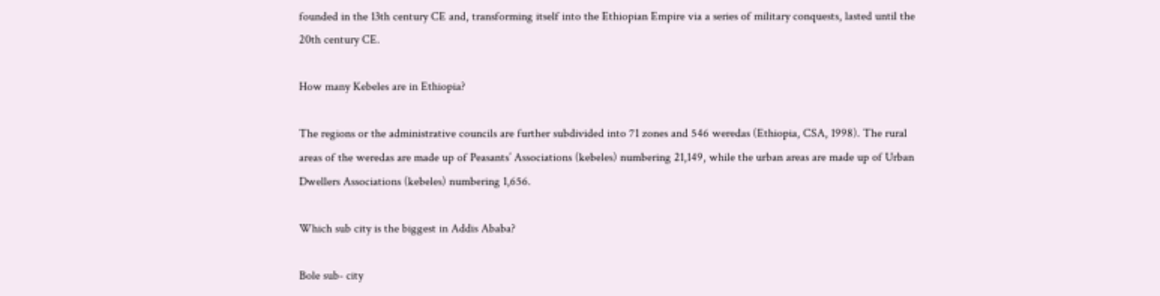founded in the 13th century CE and, transforming itself into the Ethiopian Empire via a series of military conquests, lasted until the 20th century CE.

How many Kebeles are in Ethiopia?

The regions or the administrative councils are further subdivided into 71 zones and 546 weredas (Ethiopia, CSA, 1998). The rural areas of the weredas are made up of Peasants’ Associations (kebeles) numbering 21,149, while the urban areas are made up of Urban Dwellers Associations (kebeles) numbering 1,656.

Which sub city is the biggest in Addis Ababa?

Bole sub- city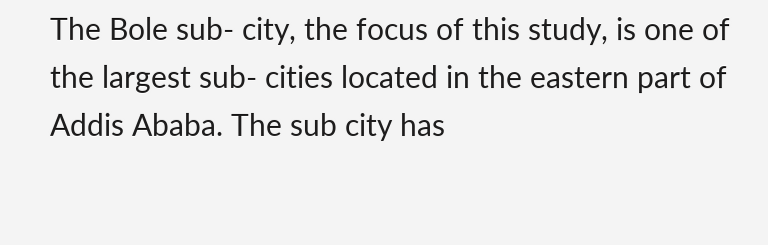The Bole sub- city, the focus of this study, is one of the largest sub- cities located in the eastern part of Addis Ababa. The sub city has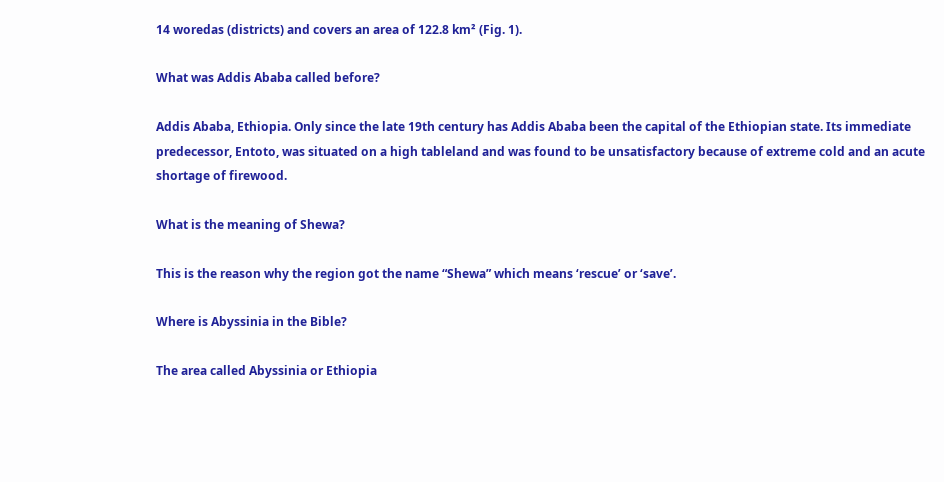14 woredas (districts) and covers an area of 122.8 km² (Fig. 1).

What was Addis Ababa called before?

Addis Ababa, Ethiopia. Only since the late 19th century has Addis Ababa been the capital of the Ethiopian state. Its immediate predecessor, Entoto, was situated on a high tableland and was found to be unsatisfactory because of extreme cold and an acute shortage of firewood.

What is the meaning of Shewa?

This is the reason why the region got the name “Shewa” which means ‘rescue’ or ‘save’.

Where is Abyssinia in the Bible?

The area called Abyssinia or Ethiopia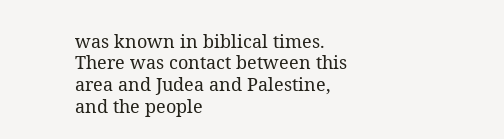was known in biblical times. There was contact between this area and Judea and Palestine, and the people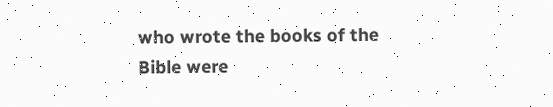who wrote the books of the Bible were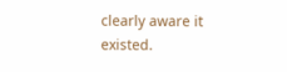clearly aware it existed.